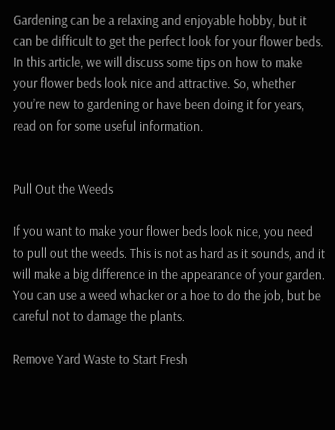Gardening can be a relaxing and enjoyable hobby, but it can be difficult to get the perfect look for your flower beds. In this article, we will discuss some tips on how to make your flower beds look nice and attractive. So, whether you’re new to gardening or have been doing it for years, read on for some useful information.


Pull Out the Weeds

If you want to make your flower beds look nice, you need to pull out the weeds. This is not as hard as it sounds, and it will make a big difference in the appearance of your garden. You can use a weed whacker or a hoe to do the job, but be careful not to damage the plants.

Remove Yard Waste to Start Fresh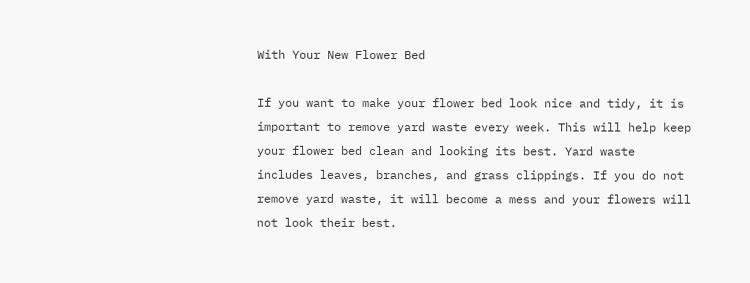With Your New Flower Bed

If you want to make your flower bed look nice and tidy, it is important to remove yard waste every week. This will help keep your flower bed clean and looking its best. Yard waste includes leaves, branches, and grass clippings. If you do not remove yard waste, it will become a mess and your flowers will not look their best.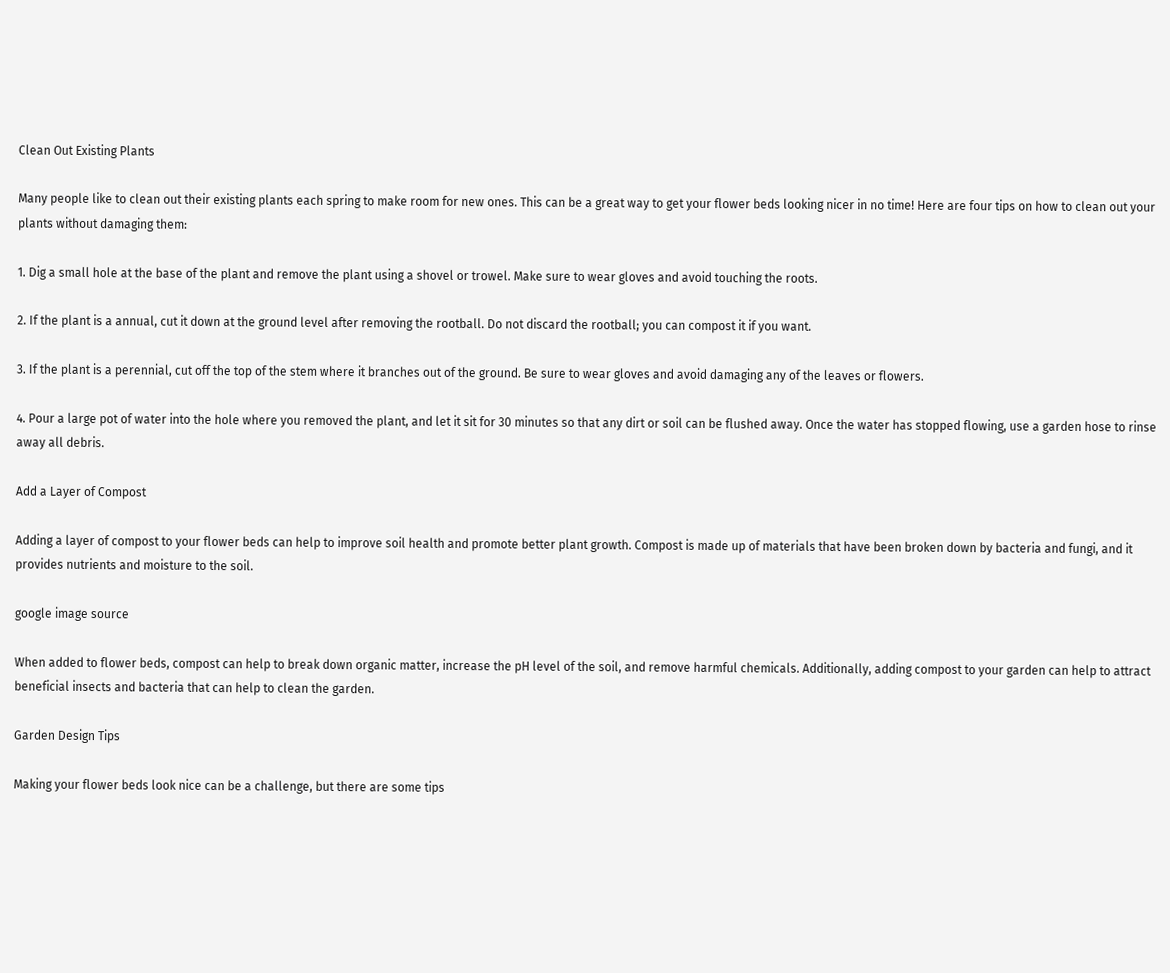Clean Out Existing Plants

Many people like to clean out their existing plants each spring to make room for new ones. This can be a great way to get your flower beds looking nicer in no time! Here are four tips on how to clean out your plants without damaging them:

1. Dig a small hole at the base of the plant and remove the plant using a shovel or trowel. Make sure to wear gloves and avoid touching the roots.

2. If the plant is a annual, cut it down at the ground level after removing the rootball. Do not discard the rootball; you can compost it if you want.

3. If the plant is a perennial, cut off the top of the stem where it branches out of the ground. Be sure to wear gloves and avoid damaging any of the leaves or flowers.

4. Pour a large pot of water into the hole where you removed the plant, and let it sit for 30 minutes so that any dirt or soil can be flushed away. Once the water has stopped flowing, use a garden hose to rinse away all debris.

Add a Layer of Compost

Adding a layer of compost to your flower beds can help to improve soil health and promote better plant growth. Compost is made up of materials that have been broken down by bacteria and fungi, and it provides nutrients and moisture to the soil.

google image source

When added to flower beds, compost can help to break down organic matter, increase the pH level of the soil, and remove harmful chemicals. Additionally, adding compost to your garden can help to attract beneficial insects and bacteria that can help to clean the garden.

Garden Design Tips

Making your flower beds look nice can be a challenge, but there are some tips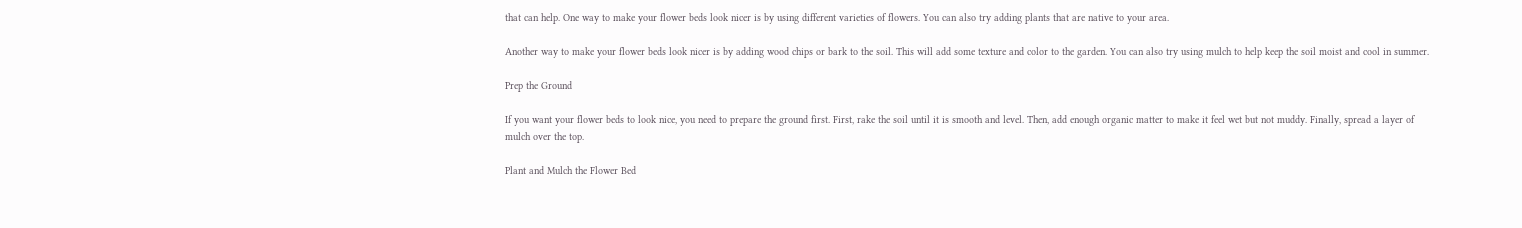that can help. One way to make your flower beds look nicer is by using different varieties of flowers. You can also try adding plants that are native to your area.

Another way to make your flower beds look nicer is by adding wood chips or bark to the soil. This will add some texture and color to the garden. You can also try using mulch to help keep the soil moist and cool in summer.

Prep the Ground

If you want your flower beds to look nice, you need to prepare the ground first. First, rake the soil until it is smooth and level. Then, add enough organic matter to make it feel wet but not muddy. Finally, spread a layer of mulch over the top.

Plant and Mulch the Flower Bed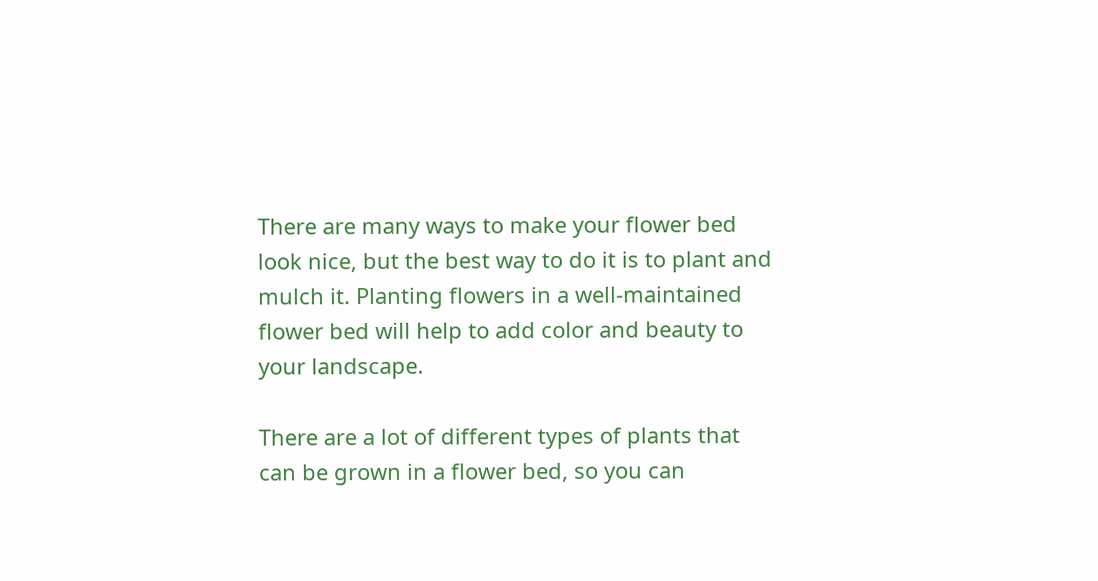There are many ways to make your flower bed look nice, but the best way to do it is to plant and mulch it. Planting flowers in a well-maintained flower bed will help to add color and beauty to your landscape.

There are a lot of different types of plants that can be grown in a flower bed, so you can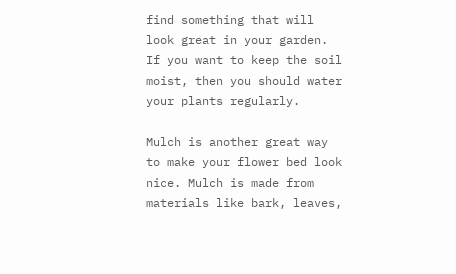find something that will look great in your garden. If you want to keep the soil moist, then you should water your plants regularly.

Mulch is another great way to make your flower bed look nice. Mulch is made from materials like bark, leaves,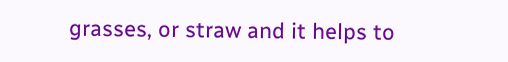grasses, or straw and it helps to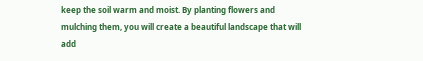keep the soil warm and moist. By planting flowers and mulching them, you will create a beautiful landscape that will add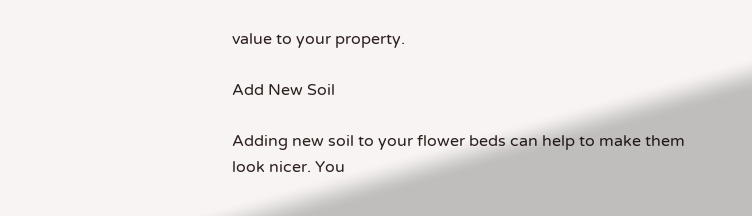value to your property.

Add New Soil

Adding new soil to your flower beds can help to make them look nicer. You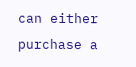can either purchase a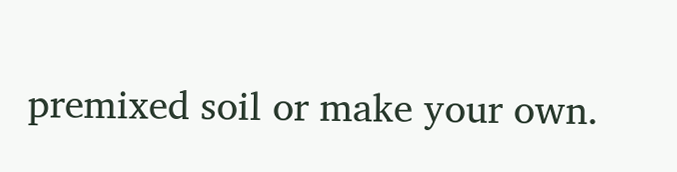premixed soil or make your own.